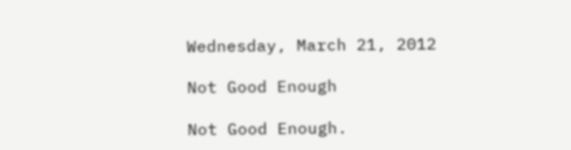Wednesday, March 21, 2012

Not Good Enough

Not Good Enough.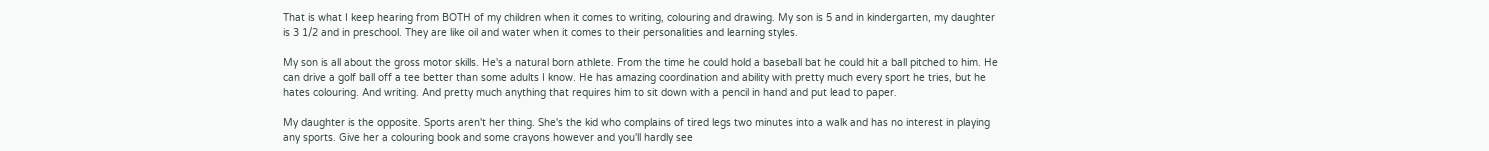That is what I keep hearing from BOTH of my children when it comes to writing, colouring and drawing. My son is 5 and in kindergarten, my daughter is 3 1/2 and in preschool. They are like oil and water when it comes to their personalities and learning styles.

My son is all about the gross motor skills. He's a natural born athlete. From the time he could hold a baseball bat he could hit a ball pitched to him. He can drive a golf ball off a tee better than some adults I know. He has amazing coordination and ability with pretty much every sport he tries, but he hates colouring. And writing. And pretty much anything that requires him to sit down with a pencil in hand and put lead to paper.

My daughter is the opposite. Sports aren't her thing. She's the kid who complains of tired legs two minutes into a walk and has no interest in playing any sports. Give her a colouring book and some crayons however and you'll hardly see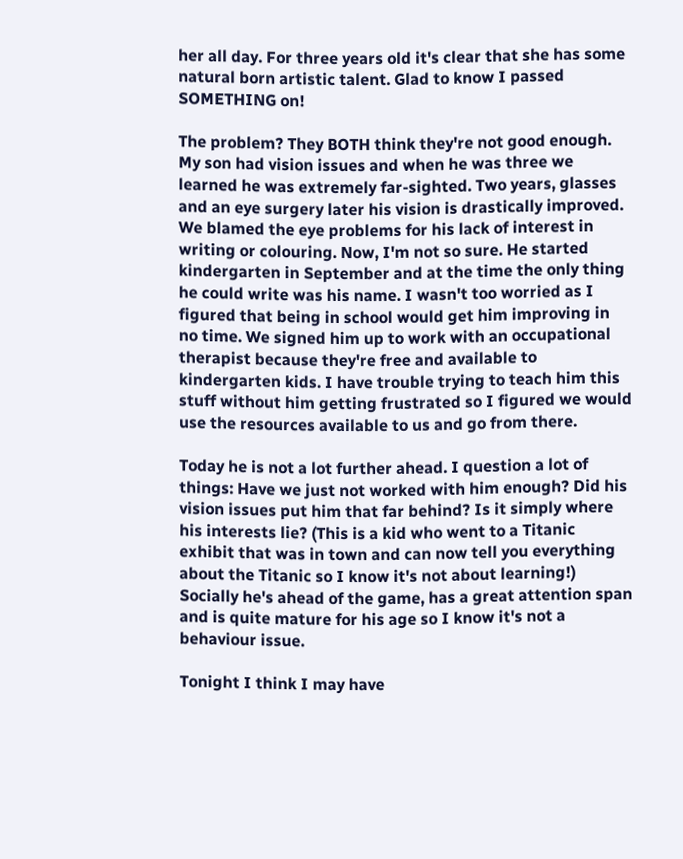her all day. For three years old it's clear that she has some natural born artistic talent. Glad to know I passed SOMETHING on!

The problem? They BOTH think they're not good enough. My son had vision issues and when he was three we learned he was extremely far-sighted. Two years, glasses and an eye surgery later his vision is drastically improved. We blamed the eye problems for his lack of interest in writing or colouring. Now, I'm not so sure. He started kindergarten in September and at the time the only thing he could write was his name. I wasn't too worried as I figured that being in school would get him improving in no time. We signed him up to work with an occupational therapist because they're free and available to kindergarten kids. I have trouble trying to teach him this stuff without him getting frustrated so I figured we would use the resources available to us and go from there.

Today he is not a lot further ahead. I question a lot of things: Have we just not worked with him enough? Did his vision issues put him that far behind? Is it simply where his interests lie? (This is a kid who went to a Titanic exhibit that was in town and can now tell you everything about the Titanic so I know it's not about learning!) Socially he's ahead of the game, has a great attention span and is quite mature for his age so I know it's not a behaviour issue.

Tonight I think I may have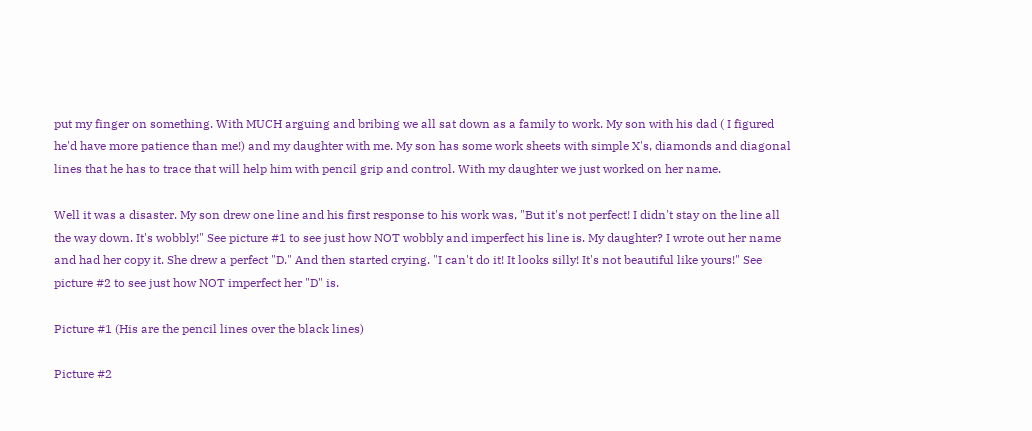put my finger on something. With MUCH arguing and bribing we all sat down as a family to work. My son with his dad ( I figured he'd have more patience than me!) and my daughter with me. My son has some work sheets with simple X's, diamonds and diagonal lines that he has to trace that will help him with pencil grip and control. With my daughter we just worked on her name.

Well it was a disaster. My son drew one line and his first response to his work was, "But it's not perfect! I didn't stay on the line all the way down. It's wobbly!" See picture #1 to see just how NOT wobbly and imperfect his line is. My daughter? I wrote out her name and had her copy it. She drew a perfect "D." And then started crying. "I can't do it! It looks silly! It's not beautiful like yours!" See picture #2 to see just how NOT imperfect her "D" is.

Picture #1 (His are the pencil lines over the black lines)

Picture #2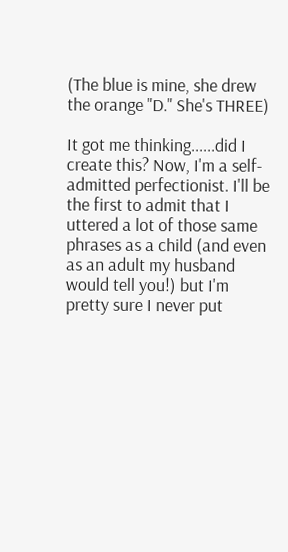(The blue is mine, she drew the orange "D." She's THREE)

It got me thinking......did I create this? Now, I'm a self-admitted perfectionist. I'll be the first to admit that I uttered a lot of those same phrases as a child (and even as an adult my husband would tell you!) but I'm pretty sure I never put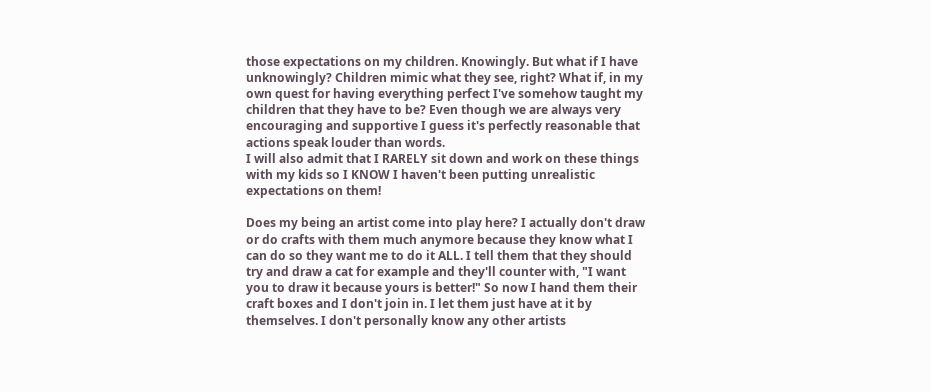those expectations on my children. Knowingly. But what if I have unknowingly? Children mimic what they see, right? What if, in my own quest for having everything perfect I've somehow taught my children that they have to be? Even though we are always very encouraging and supportive I guess it's perfectly reasonable that actions speak louder than words.
I will also admit that I RARELY sit down and work on these things with my kids so I KNOW I haven't been putting unrealistic expectations on them!

Does my being an artist come into play here? I actually don't draw or do crafts with them much anymore because they know what I can do so they want me to do it ALL. I tell them that they should try and draw a cat for example and they'll counter with, "I want you to draw it because yours is better!" So now I hand them their craft boxes and I don't join in. I let them just have at it by themselves. I don't personally know any other artists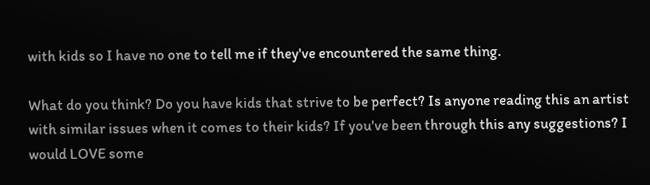with kids so I have no one to tell me if they've encountered the same thing.

What do you think? Do you have kids that strive to be perfect? Is anyone reading this an artist with similar issues when it comes to their kids? If you've been through this any suggestions? I would LOVE some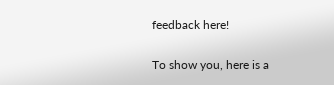feedback here!

To show you, here is a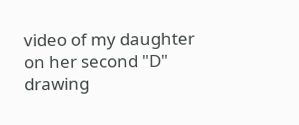video of my daughter on her second "D" drawing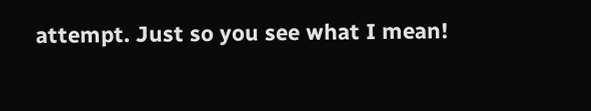attempt. Just so you see what I mean!